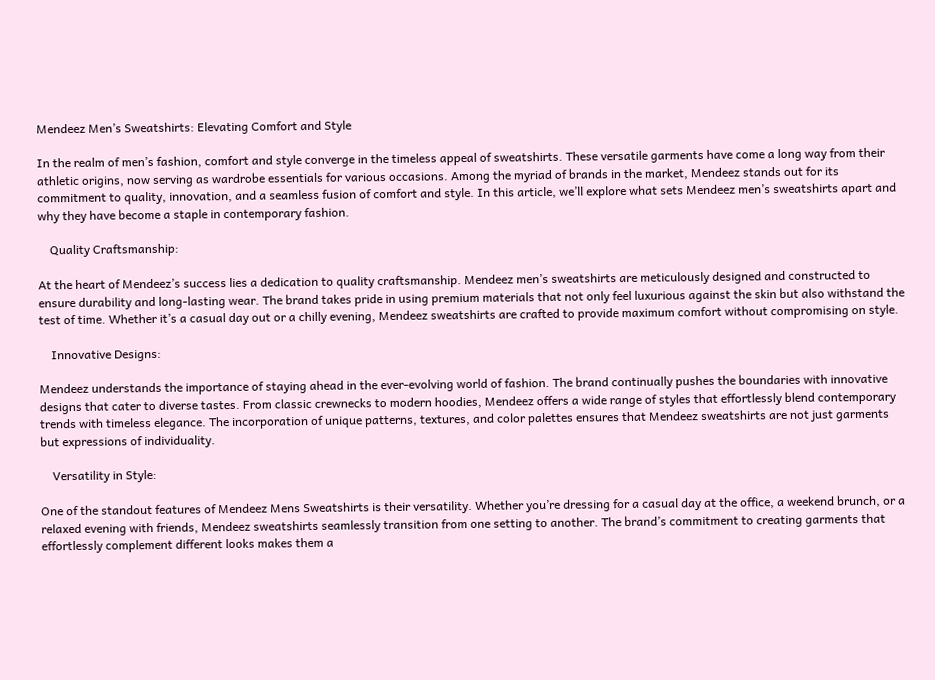Mendeez Men’s Sweatshirts: Elevating Comfort and Style

In the realm of men’s fashion, comfort and style converge in the timeless appeal of sweatshirts. These versatile garments have come a long way from their athletic origins, now serving as wardrobe essentials for various occasions. Among the myriad of brands in the market, Mendeez stands out for its commitment to quality, innovation, and a seamless fusion of comfort and style. In this article, we’ll explore what sets Mendeez men’s sweatshirts apart and why they have become a staple in contemporary fashion.

    Quality Craftsmanship:

At the heart of Mendeez’s success lies a dedication to quality craftsmanship. Mendeez men’s sweatshirts are meticulously designed and constructed to ensure durability and long-lasting wear. The brand takes pride in using premium materials that not only feel luxurious against the skin but also withstand the test of time. Whether it’s a casual day out or a chilly evening, Mendeez sweatshirts are crafted to provide maximum comfort without compromising on style.

    Innovative Designs:

Mendeez understands the importance of staying ahead in the ever-evolving world of fashion. The brand continually pushes the boundaries with innovative designs that cater to diverse tastes. From classic crewnecks to modern hoodies, Mendeez offers a wide range of styles that effortlessly blend contemporary trends with timeless elegance. The incorporation of unique patterns, textures, and color palettes ensures that Mendeez sweatshirts are not just garments but expressions of individuality.

    Versatility in Style:

One of the standout features of Mendeez Mens Sweatshirts is their versatility. Whether you’re dressing for a casual day at the office, a weekend brunch, or a relaxed evening with friends, Mendeez sweatshirts seamlessly transition from one setting to another. The brand’s commitment to creating garments that effortlessly complement different looks makes them a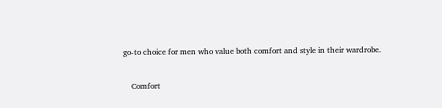go-to choice for men who value both comfort and style in their wardrobe.

    Comfort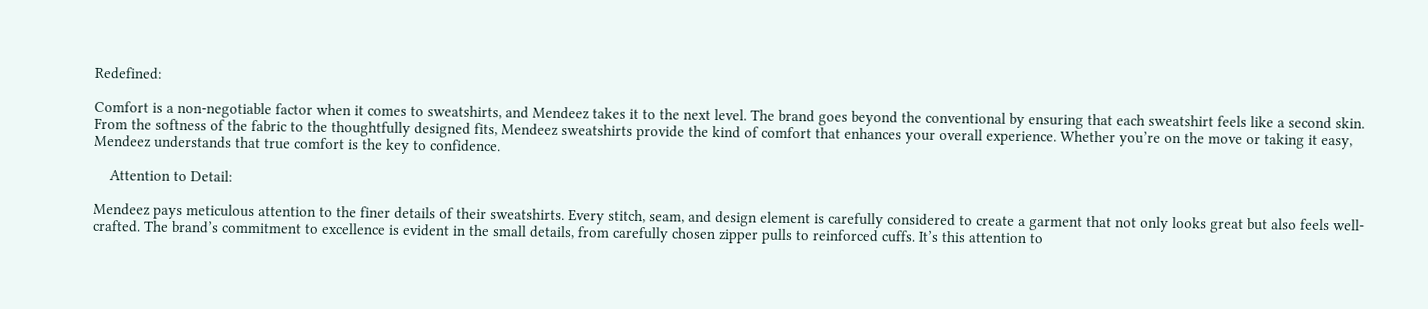Redefined:

Comfort is a non-negotiable factor when it comes to sweatshirts, and Mendeez takes it to the next level. The brand goes beyond the conventional by ensuring that each sweatshirt feels like a second skin. From the softness of the fabric to the thoughtfully designed fits, Mendeez sweatshirts provide the kind of comfort that enhances your overall experience. Whether you’re on the move or taking it easy, Mendeez understands that true comfort is the key to confidence.

    Attention to Detail:

Mendeez pays meticulous attention to the finer details of their sweatshirts. Every stitch, seam, and design element is carefully considered to create a garment that not only looks great but also feels well-crafted. The brand’s commitment to excellence is evident in the small details, from carefully chosen zipper pulls to reinforced cuffs. It’s this attention to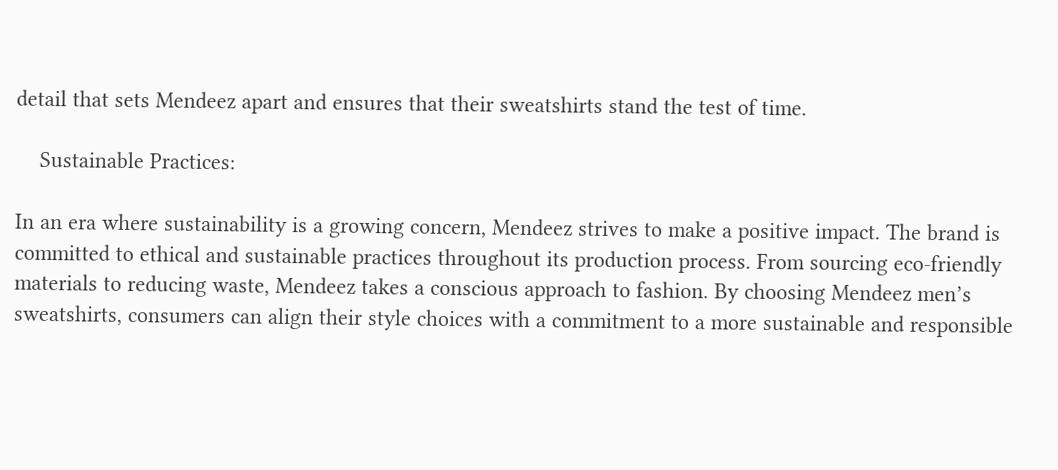detail that sets Mendeez apart and ensures that their sweatshirts stand the test of time.

    Sustainable Practices:

In an era where sustainability is a growing concern, Mendeez strives to make a positive impact. The brand is committed to ethical and sustainable practices throughout its production process. From sourcing eco-friendly materials to reducing waste, Mendeez takes a conscious approach to fashion. By choosing Mendeez men’s sweatshirts, consumers can align their style choices with a commitment to a more sustainable and responsible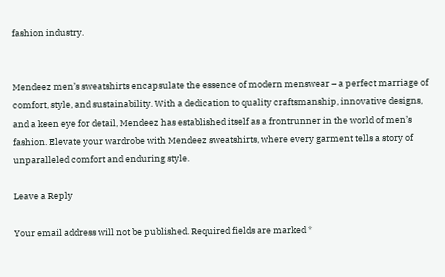fashion industry.


Mendeez men’s sweatshirts encapsulate the essence of modern menswear – a perfect marriage of comfort, style, and sustainability. With a dedication to quality craftsmanship, innovative designs, and a keen eye for detail, Mendeez has established itself as a frontrunner in the world of men’s fashion. Elevate your wardrobe with Mendeez sweatshirts, where every garment tells a story of unparalleled comfort and enduring style.

Leave a Reply

Your email address will not be published. Required fields are marked *